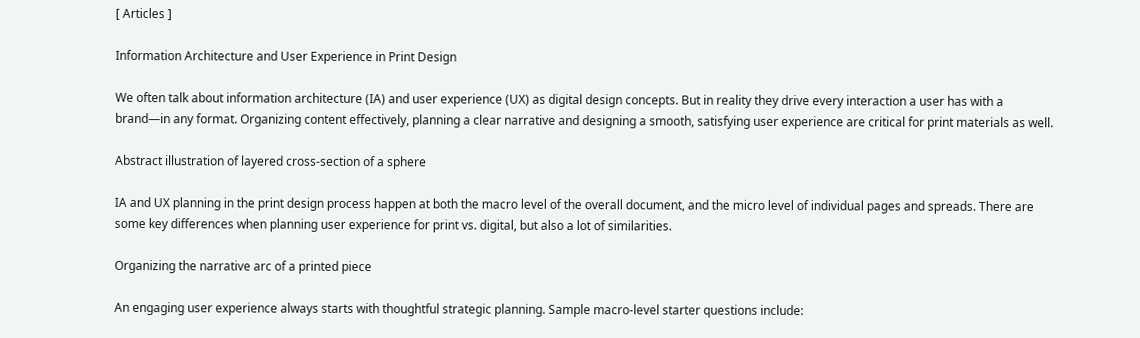[ Articles ]

Information Architecture and User Experience in Print Design

We often talk about information architecture (IA) and user experience (UX) as digital design concepts. But in reality they drive every interaction a user has with a brand—in any format. Organizing content effectively, planning a clear narrative and designing a smooth, satisfying user experience are critical for print materials as well.

Abstract illustration of layered cross-section of a sphere

IA and UX planning in the print design process happen at both the macro level of the overall document, and the micro level of individual pages and spreads. There are some key differences when planning user experience for print vs. digital, but also a lot of similarities.

Organizing the narrative arc of a printed piece

An engaging user experience always starts with thoughtful strategic planning. Sample macro-level starter questions include: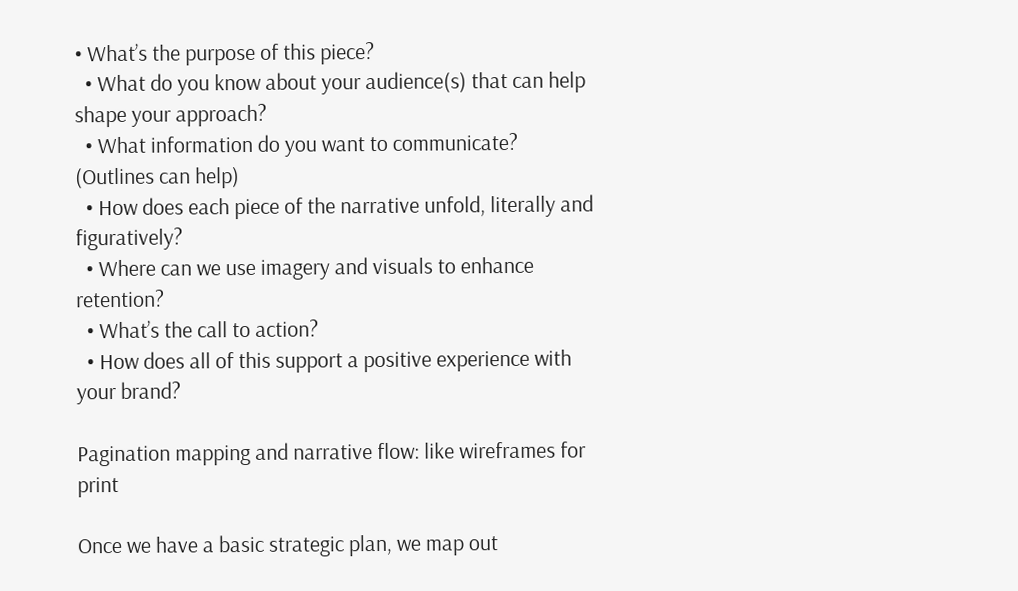• What’s the purpose of this piece?
  • What do you know about your audience(s) that can help shape your approach?
  • What information do you want to communicate? (Outlines can help)
  • How does each piece of the narrative unfold, literally and figuratively?
  • Where can we use imagery and visuals to enhance retention?
  • What’s the call to action?
  • How does all of this support a positive experience with your brand?

Pagination mapping and narrative flow: like wireframes for print

Once we have a basic strategic plan, we map out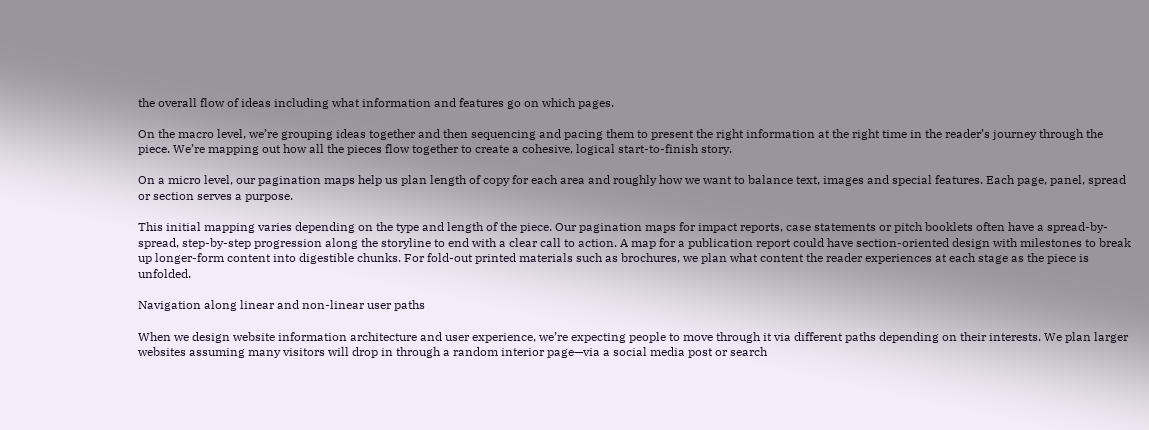the overall flow of ideas including what information and features go on which pages.

On the macro level, we’re grouping ideas together and then sequencing and pacing them to present the right information at the right time in the reader’s journey through the piece. We’re mapping out how all the pieces flow together to create a cohesive, logical start-to-finish story.

On a micro level, our pagination maps help us plan length of copy for each area and roughly how we want to balance text, images and special features. Each page, panel, spread or section serves a purpose.

This initial mapping varies depending on the type and length of the piece. Our pagination maps for impact reports, case statements or pitch booklets often have a spread-by-spread, step-by-step progression along the storyline to end with a clear call to action. A map for a publication report could have section-oriented design with milestones to break up longer-form content into digestible chunks. For fold-out printed materials such as brochures, we plan what content the reader experiences at each stage as the piece is unfolded.

Navigation along linear and non-linear user paths

When we design website information architecture and user experience, we’re expecting people to move through it via different paths depending on their interests. We plan larger websites assuming many visitors will drop in through a random interior page—via a social media post or search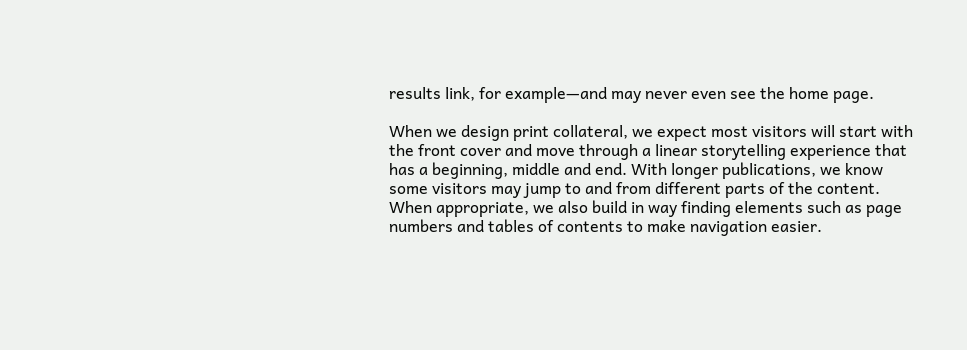results link, for example—and may never even see the home page.

When we design print collateral, we expect most visitors will start with the front cover and move through a linear storytelling experience that has a beginning, middle and end. With longer publications, we know some visitors may jump to and from different parts of the content. When appropriate, we also build in way finding elements such as page numbers and tables of contents to make navigation easier.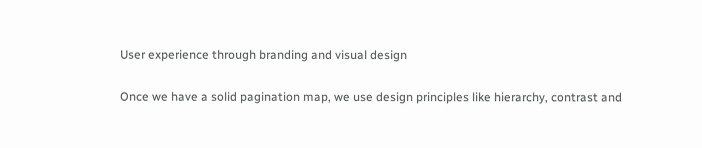User experience through branding and visual design

Once we have a solid pagination map, we use design principles like hierarchy, contrast and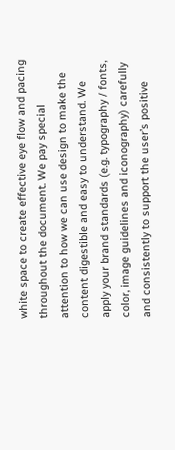white space to create effective eye flow and pacing throughout the document. We pay special attention to how we can use design to make the content digestible and easy to understand. We apply your brand standards (e.g. typography / fonts, color, image guidelines and iconography) carefully and consistently to support the user’s positive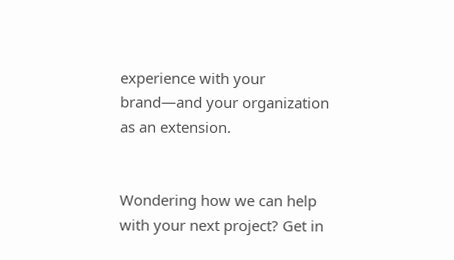experience with your brand—and your organization as an extension.


Wondering how we can help with your next project? Get in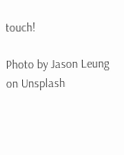touch!

Photo by Jason Leung on Unsplash